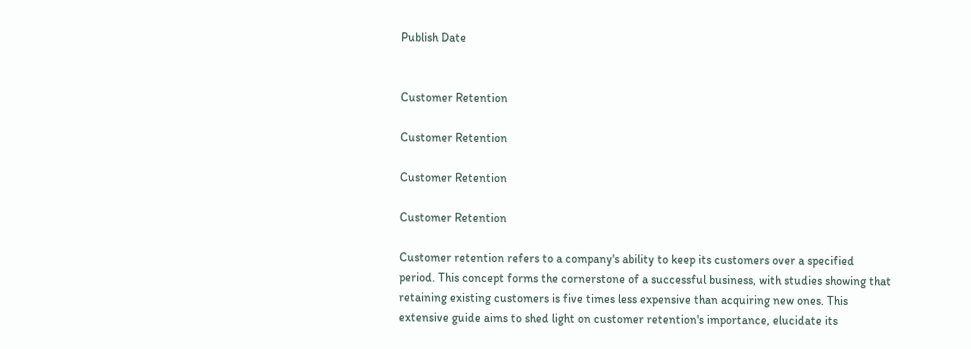Publish Date


Customer Retention

Customer Retention

Customer Retention

Customer Retention

Customer retention refers to a company's ability to keep its customers over a specified period. This concept forms the cornerstone of a successful business, with studies showing that retaining existing customers is five times less expensive than acquiring new ones. This extensive guide aims to shed light on customer retention's importance, elucidate its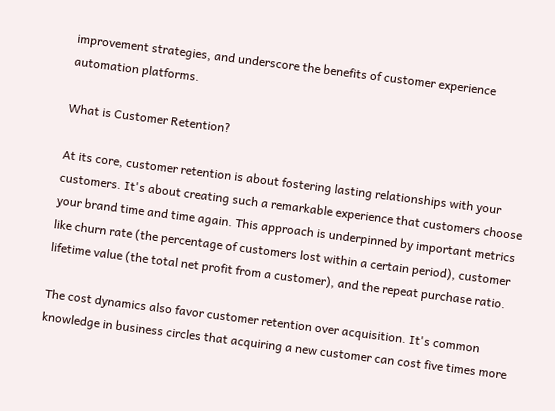improvement strategies, and underscore the benefits of customer experience automation platforms.

What is Customer Retention?

At its core, customer retention is about fostering lasting relationships with your customers. It's about creating such a remarkable experience that customers choose your brand time and time again. This approach is underpinned by important metrics like churn rate (the percentage of customers lost within a certain period), customer lifetime value (the total net profit from a customer), and the repeat purchase ratio.

The cost dynamics also favor customer retention over acquisition. It's common knowledge in business circles that acquiring a new customer can cost five times more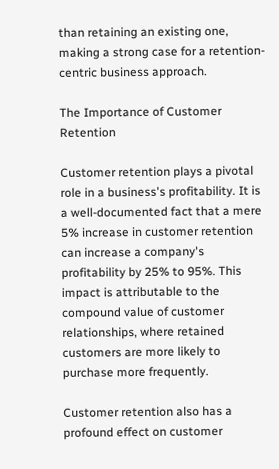than retaining an existing one, making a strong case for a retention-centric business approach.

The Importance of Customer Retention

Customer retention plays a pivotal role in a business's profitability. It is a well-documented fact that a mere 5% increase in customer retention can increase a company's profitability by 25% to 95%. This impact is attributable to the compound value of customer relationships, where retained customers are more likely to purchase more frequently.

Customer retention also has a profound effect on customer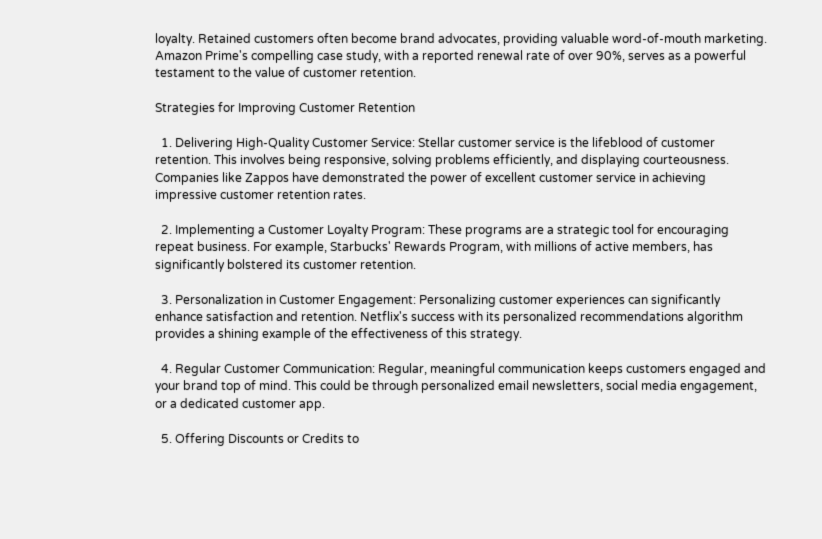loyalty. Retained customers often become brand advocates, providing valuable word-of-mouth marketing. Amazon Prime's compelling case study, with a reported renewal rate of over 90%, serves as a powerful testament to the value of customer retention.

Strategies for Improving Customer Retention

  1. Delivering High-Quality Customer Service: Stellar customer service is the lifeblood of customer retention. This involves being responsive, solving problems efficiently, and displaying courteousness. Companies like Zappos have demonstrated the power of excellent customer service in achieving impressive customer retention rates.

  2. Implementing a Customer Loyalty Program: These programs are a strategic tool for encouraging repeat business. For example, Starbucks' Rewards Program, with millions of active members, has significantly bolstered its customer retention.

  3. Personalization in Customer Engagement: Personalizing customer experiences can significantly enhance satisfaction and retention. Netflix's success with its personalized recommendations algorithm provides a shining example of the effectiveness of this strategy.

  4. Regular Customer Communication: Regular, meaningful communication keeps customers engaged and your brand top of mind. This could be through personalized email newsletters, social media engagement, or a dedicated customer app.

  5. Offering Discounts or Credits to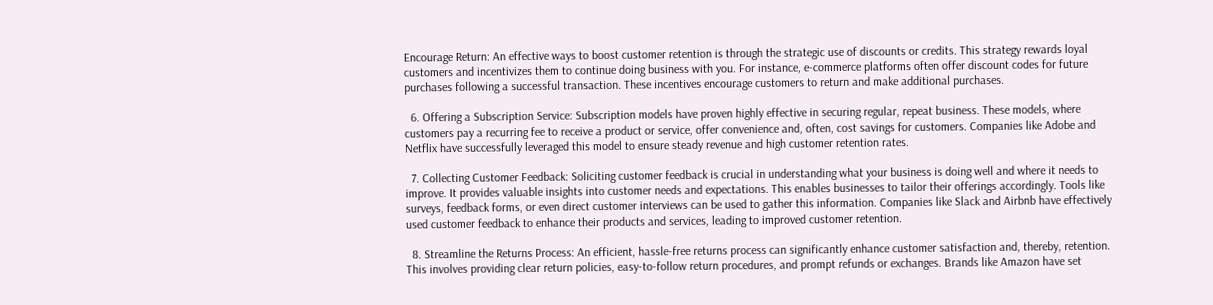Encourage Return: An effective ways to boost customer retention is through the strategic use of discounts or credits. This strategy rewards loyal customers and incentivizes them to continue doing business with you. For instance, e-commerce platforms often offer discount codes for future purchases following a successful transaction. These incentives encourage customers to return and make additional purchases.

  6. Offering a Subscription Service: Subscription models have proven highly effective in securing regular, repeat business. These models, where customers pay a recurring fee to receive a product or service, offer convenience and, often, cost savings for customers. Companies like Adobe and Netflix have successfully leveraged this model to ensure steady revenue and high customer retention rates.

  7. Collecting Customer Feedback: Soliciting customer feedback is crucial in understanding what your business is doing well and where it needs to improve. It provides valuable insights into customer needs and expectations. This enables businesses to tailor their offerings accordingly. Tools like surveys, feedback forms, or even direct customer interviews can be used to gather this information. Companies like Slack and Airbnb have effectively used customer feedback to enhance their products and services, leading to improved customer retention.

  8. Streamline the Returns Process: An efficient, hassle-free returns process can significantly enhance customer satisfaction and, thereby, retention. This involves providing clear return policies, easy-to-follow return procedures, and prompt refunds or exchanges. Brands like Amazon have set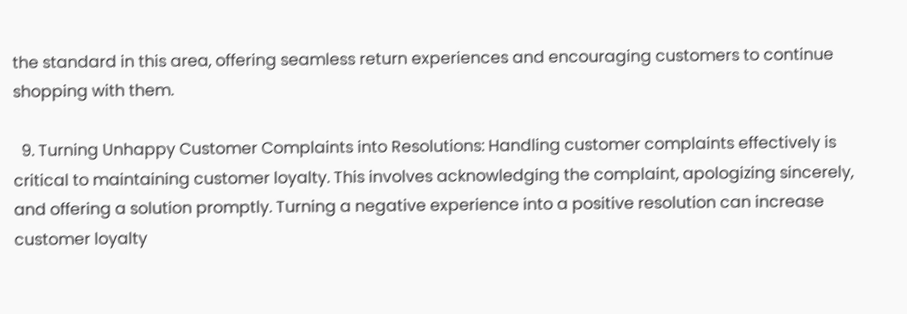the standard in this area, offering seamless return experiences and encouraging customers to continue shopping with them.

  9. Turning Unhappy Customer Complaints into Resolutions: Handling customer complaints effectively is critical to maintaining customer loyalty. This involves acknowledging the complaint, apologizing sincerely, and offering a solution promptly. Turning a negative experience into a positive resolution can increase customer loyalty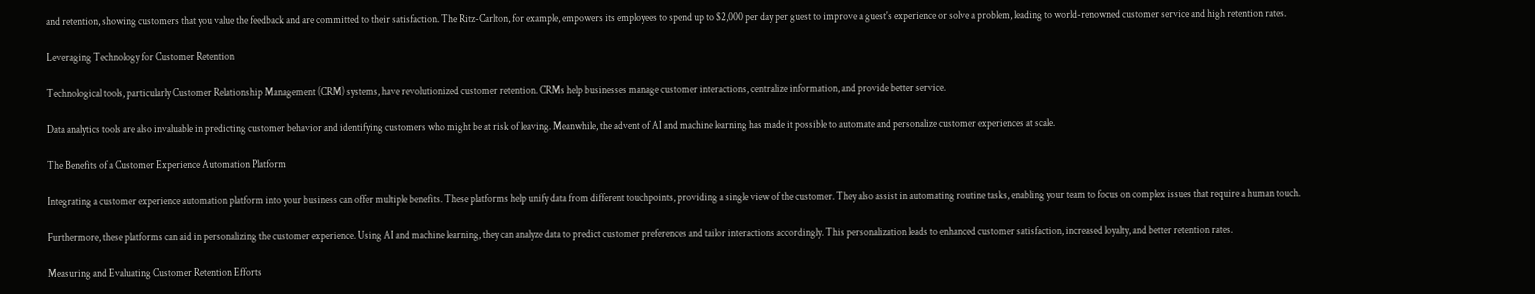and retention, showing customers that you value the feedback and are committed to their satisfaction. The Ritz-Carlton, for example, empowers its employees to spend up to $2,000 per day per guest to improve a guest's experience or solve a problem, leading to world-renowned customer service and high retention rates.

Leveraging Technology for Customer Retention

Technological tools, particularly Customer Relationship Management (CRM) systems, have revolutionized customer retention. CRMs help businesses manage customer interactions, centralize information, and provide better service.

Data analytics tools are also invaluable in predicting customer behavior and identifying customers who might be at risk of leaving. Meanwhile, the advent of AI and machine learning has made it possible to automate and personalize customer experiences at scale.

The Benefits of a Customer Experience Automation Platform

Integrating a customer experience automation platform into your business can offer multiple benefits. These platforms help unify data from different touchpoints, providing a single view of the customer. They also assist in automating routine tasks, enabling your team to focus on complex issues that require a human touch.

Furthermore, these platforms can aid in personalizing the customer experience. Using AI and machine learning, they can analyze data to predict customer preferences and tailor interactions accordingly. This personalization leads to enhanced customer satisfaction, increased loyalty, and better retention rates.

Measuring and Evaluating Customer Retention Efforts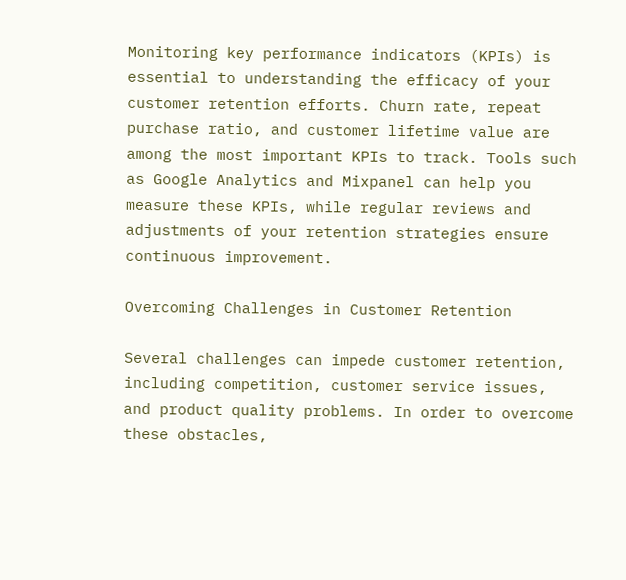Monitoring key performance indicators (KPIs) is essential to understanding the efficacy of your customer retention efforts. Churn rate, repeat purchase ratio, and customer lifetime value are among the most important KPIs to track. Tools such as Google Analytics and Mixpanel can help you measure these KPIs, while regular reviews and adjustments of your retention strategies ensure continuous improvement.

Overcoming Challenges in Customer Retention

Several challenges can impede customer retention, including competition, customer service issues, and product quality problems. In order to overcome these obstacles,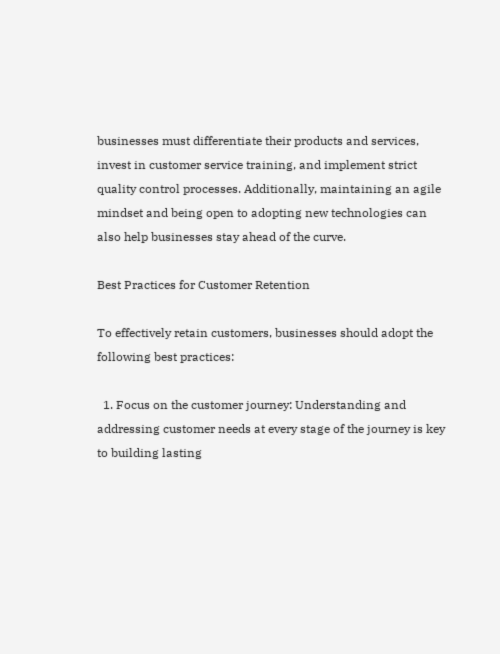businesses must differentiate their products and services, invest in customer service training, and implement strict quality control processes. Additionally, maintaining an agile mindset and being open to adopting new technologies can also help businesses stay ahead of the curve.

Best Practices for Customer Retention

To effectively retain customers, businesses should adopt the following best practices:

  1. Focus on the customer journey: Understanding and addressing customer needs at every stage of the journey is key to building lasting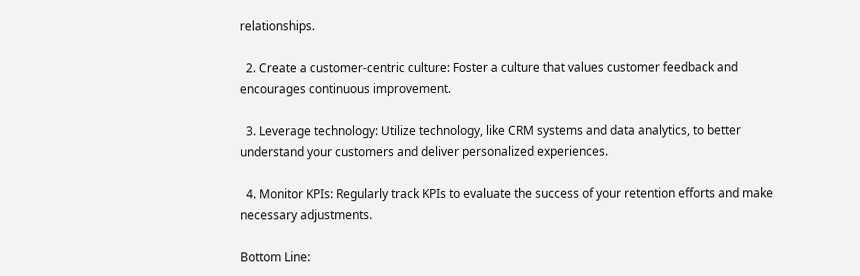relationships.

  2. Create a customer-centric culture: Foster a culture that values customer feedback and encourages continuous improvement.

  3. Leverage technology: Utilize technology, like CRM systems and data analytics, to better understand your customers and deliver personalized experiences.

  4. Monitor KPIs: Regularly track KPIs to evaluate the success of your retention efforts and make necessary adjustments.

Bottom Line: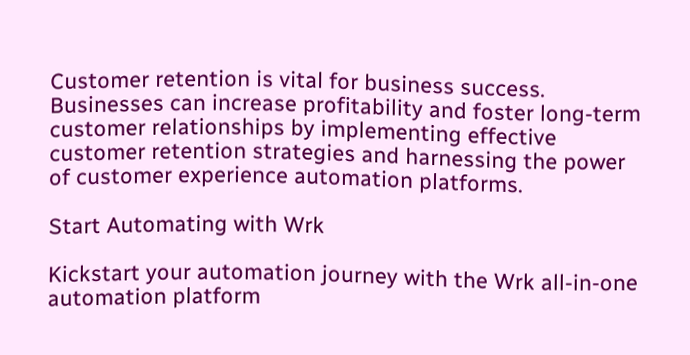Customer retention is vital for business success. Businesses can increase profitability and foster long-term customer relationships by implementing effective customer retention strategies and harnessing the power of customer experience automation platforms.

Start Automating with Wrk

Kickstart your automation journey with the Wrk all-in-one automation platform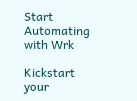Start Automating with Wrk

Kickstart your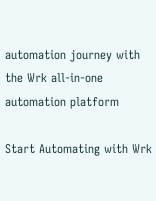automation journey with the Wrk all-in-one automation platform

Start Automating with Wrk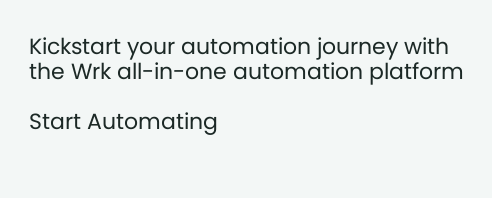Kickstart your automation journey with the Wrk all-in-one automation platform

Start Automating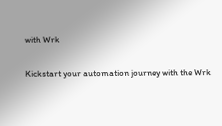with Wrk

Kickstart your automation journey with the Wrk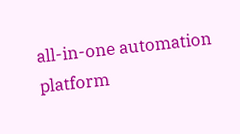all-in-one automation platform